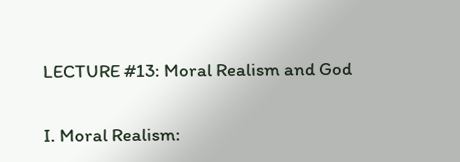LECTURE #13: Moral Realism and God

I. Moral Realism: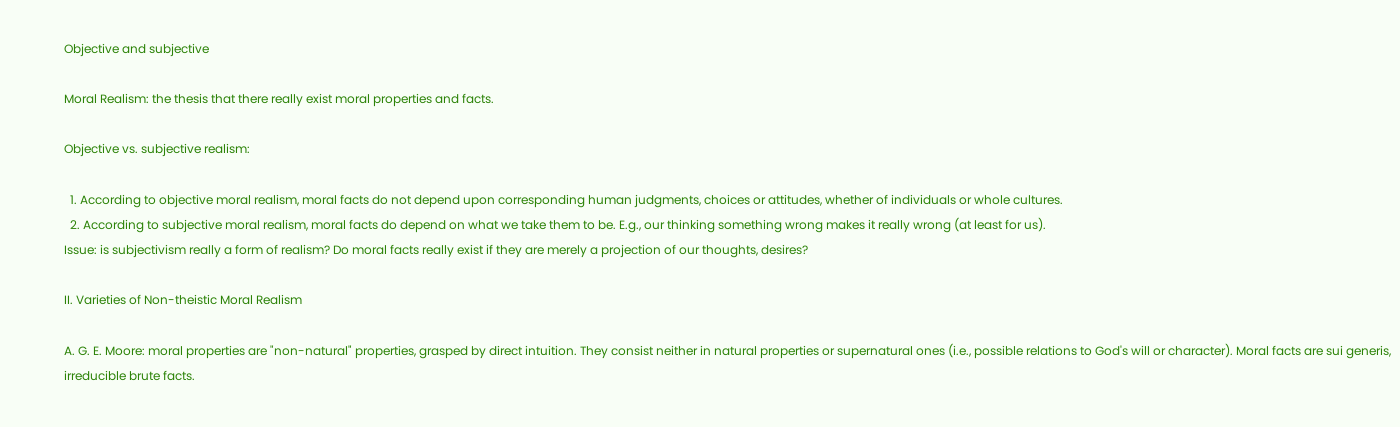Objective and subjective

Moral Realism: the thesis that there really exist moral properties and facts.

Objective vs. subjective realism:

  1. According to objective moral realism, moral facts do not depend upon corresponding human judgments, choices or attitudes, whether of individuals or whole cultures.
  2. According to subjective moral realism, moral facts do depend on what we take them to be. E.g., our thinking something wrong makes it really wrong (at least for us).
Issue: is subjectivism really a form of realism? Do moral facts really exist if they are merely a projection of our thoughts, desires?

II. Varieties of Non-theistic Moral Realism

A. G. E. Moore: moral properties are "non-natural" properties, grasped by direct intuition. They consist neither in natural properties or supernatural ones (i.e., possible relations to God's will or character). Moral facts are sui generis, irreducible brute facts.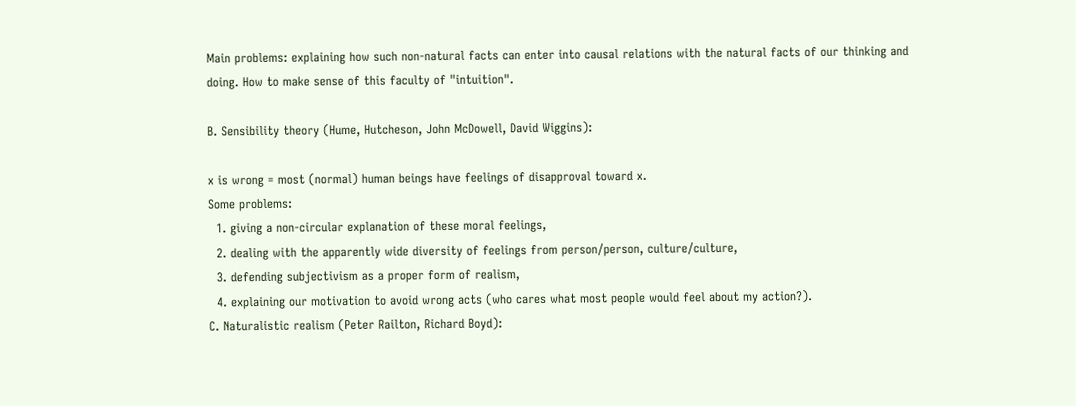Main problems: explaining how such non-natural facts can enter into causal relations with the natural facts of our thinking and doing. How to make sense of this faculty of "intuition".

B. Sensibility theory (Hume, Hutcheson, John McDowell, David Wiggins):

x is wrong = most (normal) human beings have feelings of disapproval toward x.
Some problems:
  1. giving a non-circular explanation of these moral feelings,
  2. dealing with the apparently wide diversity of feelings from person/person, culture/culture,
  3. defending subjectivism as a proper form of realism,
  4. explaining our motivation to avoid wrong acts (who cares what most people would feel about my action?).
C. Naturalistic realism (Peter Railton, Richard Boyd):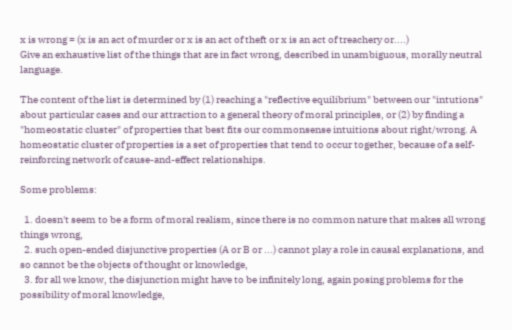x is wrong = (x is an act of murder or x is an act of theft or x is an act of treachery or....)
Give an exhaustive list of the things that are in fact wrong, described in unambiguous, morally neutral language.

The content of the list is determined by (1) reaching a "reflective equilibrium" between our "intutions" about particular cases and our attraction to a general theory of moral principles, or (2) by finding a "homeostatic cluster" of properties that best fits our commonsense intuitions about right/wrong. A homeostatic cluster of properties is a set of properties that tend to occur together, because of a self-reinforcing network of cause-and-effect relationships.

Some problems:

  1. doesn't seem to be a form of moral realism, since there is no common nature that makes all wrong things wrong,
  2. such open-ended disjunctive properties (A or B or ...) cannot play a role in causal explanations, and so cannot be the objects of thought or knowledge,
  3. for all we know, the disjunction might have to be infinitely long, again posing problems for the possibility of moral knowledge,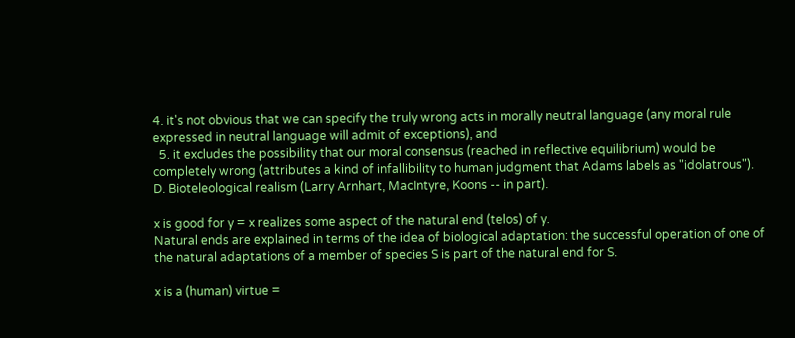4. it's not obvious that we can specify the truly wrong acts in morally neutral language (any moral rule expressed in neutral language will admit of exceptions), and
  5. it excludes the possibility that our moral consensus (reached in reflective equilibrium) would be completely wrong (attributes a kind of infallibility to human judgment that Adams labels as "idolatrous").
D. Bioteleological realism (Larry Arnhart, MacIntyre, Koons -- in part).

x is good for y = x realizes some aspect of the natural end (telos) of y.
Natural ends are explained in terms of the idea of biological adaptation: the successful operation of one of the natural adaptations of a member of species S is part of the natural end for S.

x is a (human) virtue =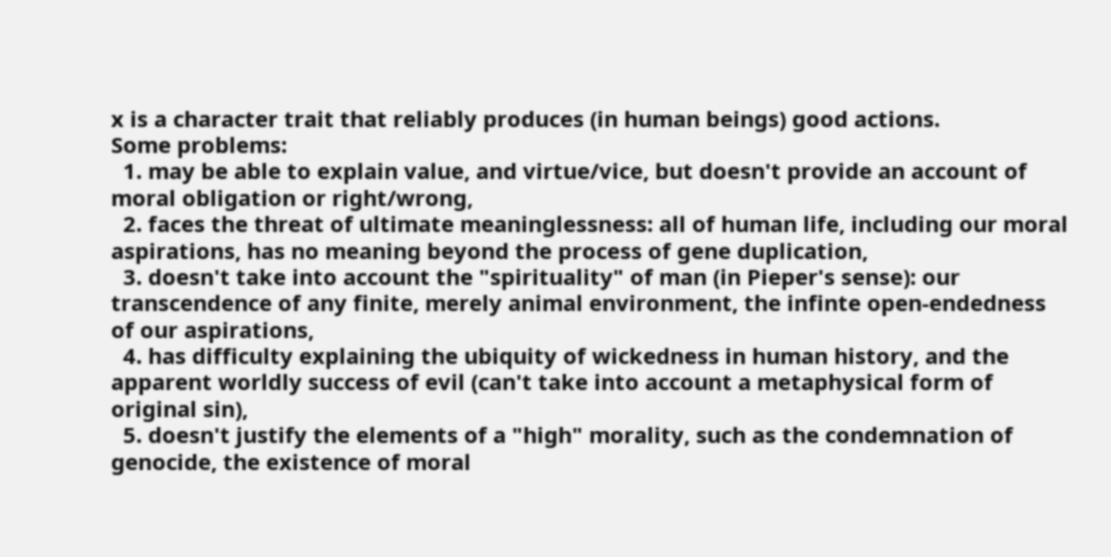x is a character trait that reliably produces (in human beings) good actions.
Some problems:
  1. may be able to explain value, and virtue/vice, but doesn't provide an account of moral obligation or right/wrong,
  2. faces the threat of ultimate meaninglessness: all of human life, including our moral aspirations, has no meaning beyond the process of gene duplication,
  3. doesn't take into account the "spirituality" of man (in Pieper's sense): our transcendence of any finite, merely animal environment, the infinte open-endedness of our aspirations,
  4. has difficulty explaining the ubiquity of wickedness in human history, and the apparent worldly success of evil (can't take into account a metaphysical form of original sin),
  5. doesn't justify the elements of a "high" morality, such as the condemnation of genocide, the existence of moral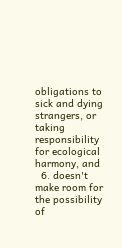obligations to sick and dying strangers, or taking responsibility for ecological harmony, and
  6. doesn't make room for the possibility of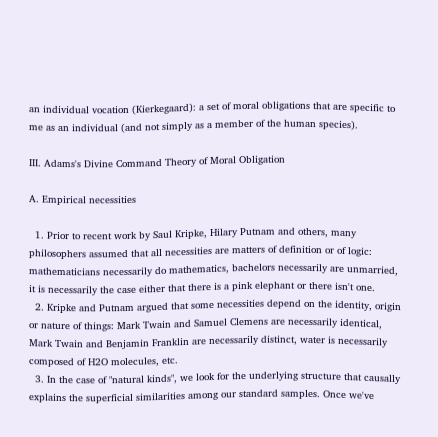an individual vocation (Kierkegaard): a set of moral obligations that are specific to me as an individual (and not simply as a member of the human species).

III. Adams's Divine Command Theory of Moral Obligation

A. Empirical necessities

  1. Prior to recent work by Saul Kripke, Hilary Putnam and others, many philosophers assumed that all necessities are matters of definition or of logic: mathematicians necessarily do mathematics, bachelors necessarily are unmarried, it is necessarily the case either that there is a pink elephant or there isn't one.
  2. Kripke and Putnam argued that some necessities depend on the identity, origin or nature of things: Mark Twain and Samuel Clemens are necessarily identical, Mark Twain and Benjamin Franklin are necessarily distinct, water is necessarily composed of H2O molecules, etc.
  3. In the case of "natural kinds", we look for the underlying structure that causally explains the superficial similarities among our standard samples. Once we've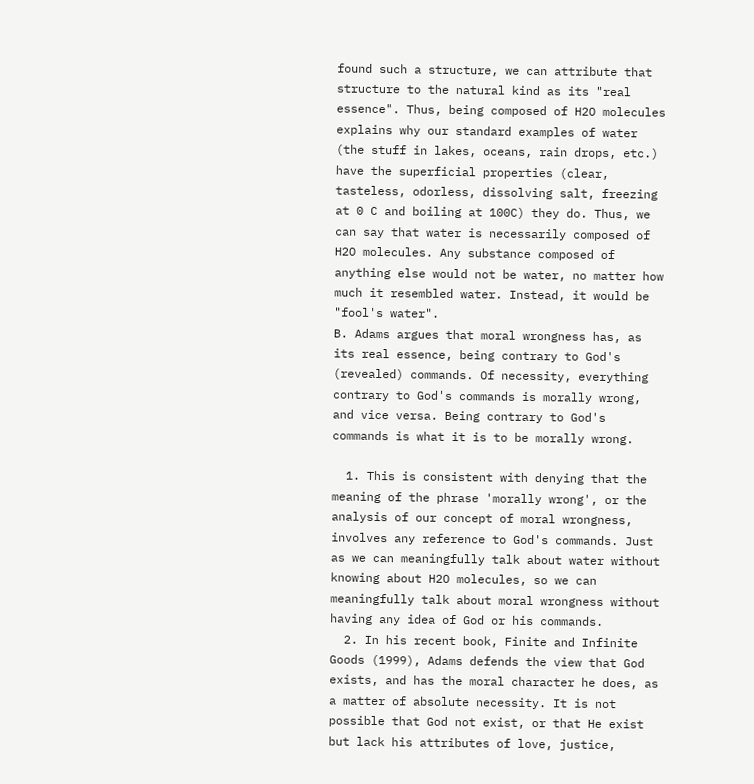found such a structure, we can attribute that structure to the natural kind as its "real essence". Thus, being composed of H2O molecules explains why our standard examples of water (the stuff in lakes, oceans, rain drops, etc.) have the superficial properties (clear, tasteless, odorless, dissolving salt, freezing at 0 C and boiling at 100C) they do. Thus, we can say that water is necessarily composed of H2O molecules. Any substance composed of anything else would not be water, no matter how much it resembled water. Instead, it would be "fool's water".
B. Adams argues that moral wrongness has, as its real essence, being contrary to God's (revealed) commands. Of necessity, everything contrary to God's commands is morally wrong, and vice versa. Being contrary to God's commands is what it is to be morally wrong.

  1. This is consistent with denying that the meaning of the phrase 'morally wrong', or the analysis of our concept of moral wrongness, involves any reference to God's commands. Just as we can meaningfully talk about water without knowing about H2O molecules, so we can meaningfully talk about moral wrongness without having any idea of God or his commands.
  2. In his recent book, Finite and Infinite Goods (1999), Adams defends the view that God exists, and has the moral character he does, as a matter of absolute necessity. It is not possible that God not exist, or that He exist but lack his attributes of love, justice,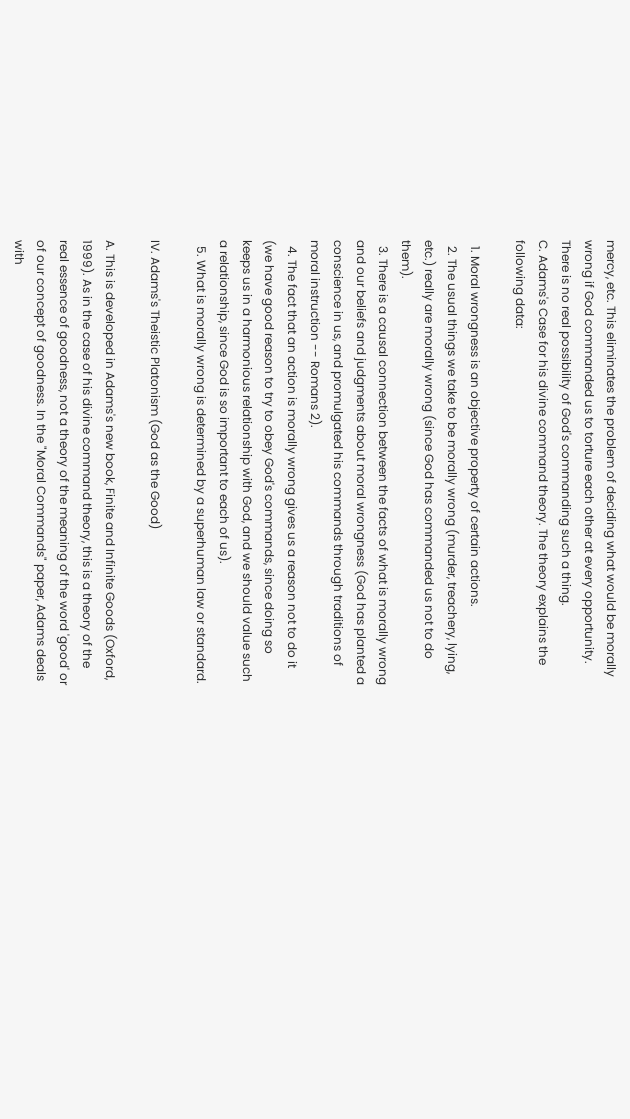mercy, etc. This eliminates the problem of deciding what would be morally wrong if God commanded us to torture each other at every opportunity. There is no real possibility of God's commanding such a thing.
C. Adams's Case for his divine command theory. The theory explains the following data:

  1. Moral wrongness is an objective property of certain actions.
  2. The usual things we take to be morally wrong (murder, treachery, lying, etc.) really are morally wrong (since God has commanded us not to do them).
  3. There is a causal connection between the facts of what is morally wrong and our beliefs and judgments about moral wrongness (God has planted a conscience in us, and promulgated his commands through traditions of moral instruction -- Romans 2).
  4. The fact that an action is morally wrong gives us a reason not to do it (we have good reason to try to obey God's commands, since doing so keeps us in a harmonious relationship with God, and we should value such a relationship, since God is so important to each of us).
  5. What is morally wrong is determined by a superhuman law or standard.

IV. Adams's Theistic Platonism (God as the Good)

A. This is developed in Adams's new book, Finite and Infinite Goods (Oxford, 1999). As in the case of his divine command theory, this is a theory of the real essence of goodness, not a theory of the meaning of the word 'good' or of our concept of goodness. In the "Moral Commands" paper, Adams deals with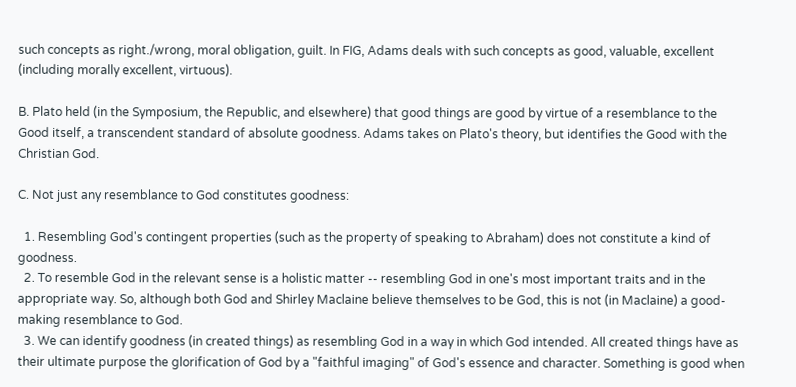such concepts as right./wrong, moral obligation, guilt. In FIG, Adams deals with such concepts as good, valuable, excellent (including morally excellent, virtuous).

B. Plato held (in the Symposium, the Republic, and elsewhere) that good things are good by virtue of a resemblance to the Good itself, a transcendent standard of absolute goodness. Adams takes on Plato's theory, but identifies the Good with the Christian God.

C. Not just any resemblance to God constitutes goodness:

  1. Resembling God's contingent properties (such as the property of speaking to Abraham) does not constitute a kind of goodness.
  2. To resemble God in the relevant sense is a holistic matter -- resembling God in one's most important traits and in the appropriate way. So, although both God and Shirley Maclaine believe themselves to be God, this is not (in Maclaine) a good-making resemblance to God.
  3. We can identify goodness (in created things) as resembling God in a way in which God intended. All created things have as their ultimate purpose the glorification of God by a "faithful imaging" of God's essence and character. Something is good when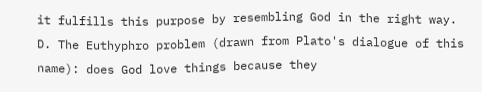it fulfills this purpose by resembling God in the right way.
D. The Euthyphro problem (drawn from Plato's dialogue of this name): does God love things because they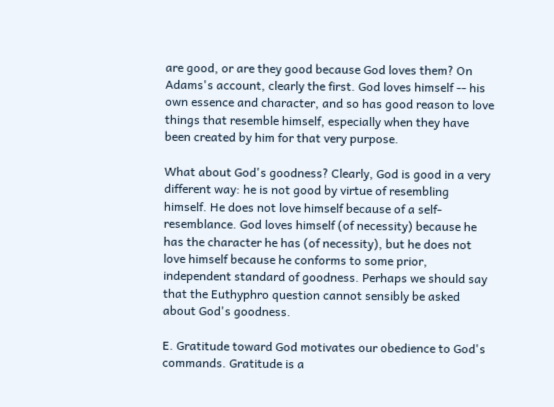are good, or are they good because God loves them? On Adams's account, clearly the first. God loves himself -- his own essence and character, and so has good reason to love things that resemble himself, especially when they have been created by him for that very purpose.

What about God's goodness? Clearly, God is good in a very different way: he is not good by virtue of resembling himself. He does not love himself because of a self-resemblance. God loves himself (of necessity) because he has the character he has (of necessity), but he does not love himself because he conforms to some prior, independent standard of goodness. Perhaps we should say that the Euthyphro question cannot sensibly be asked about God's goodness.

E. Gratitude toward God motivates our obedience to God's commands. Gratitude is a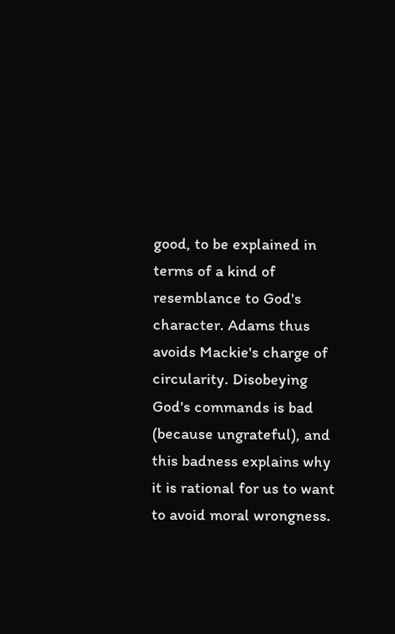good, to be explained in terms of a kind of resemblance to God's character. Adams thus avoids Mackie's charge of circularity. Disobeying God's commands is bad (because ungrateful), and this badness explains why it is rational for us to want to avoid moral wrongness.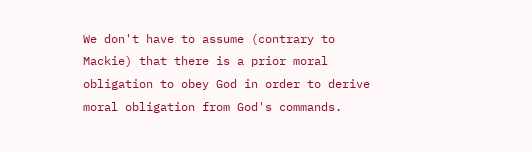We don't have to assume (contrary to Mackie) that there is a prior moral obligation to obey God in order to derive moral obligation from God's commands.